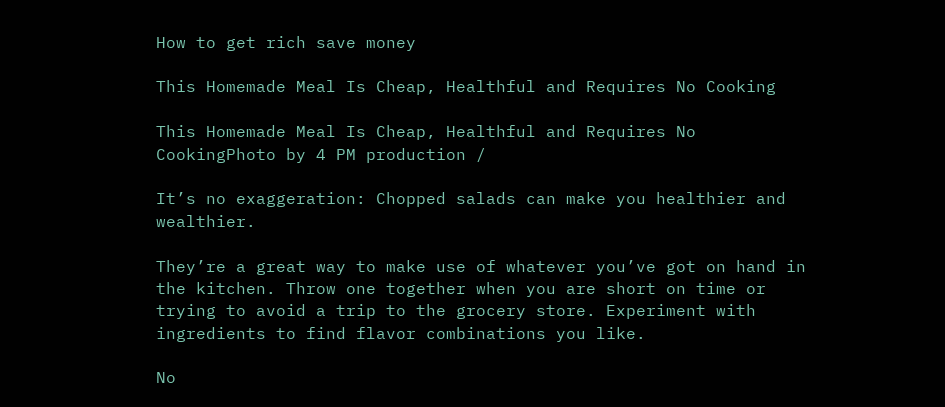How to get rich save money

This Homemade Meal Is Cheap, Healthful and Requires No Cooking

This Homemade Meal Is Cheap, Healthful and Requires No CookingPhoto by 4 PM production /

It’s no exaggeration: Chopped salads can make you healthier and wealthier.

They’re a great way to make use of whatever you’ve got on hand in the kitchen. Throw one together when you are short on time or trying to avoid a trip to the grocery store. Experiment with ingredients to find flavor combinations you like.

No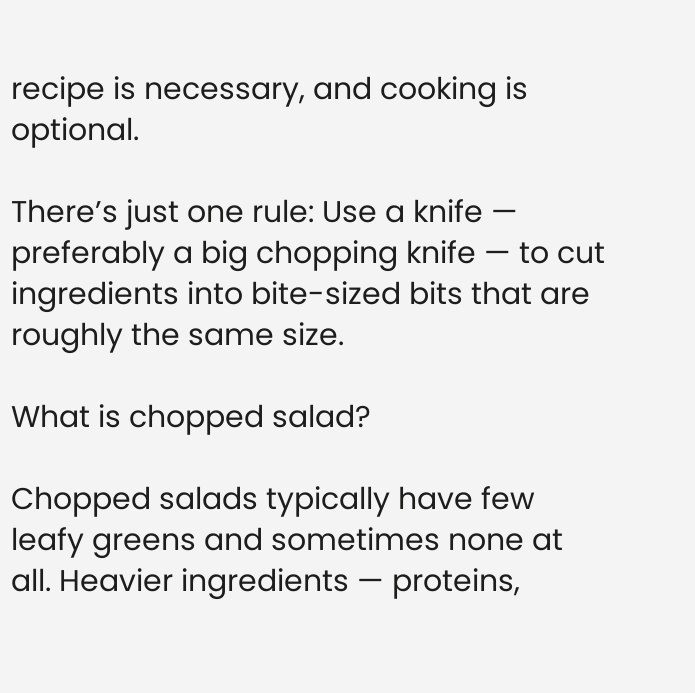recipe is necessary, and cooking is optional.

There’s just one rule: Use a knife — preferably a big chopping knife — to cut ingredients into bite-sized bits that are roughly the same size.

What is chopped salad?

Chopped salads typically have few leafy greens and sometimes none at all. Heavier ingredients — proteins,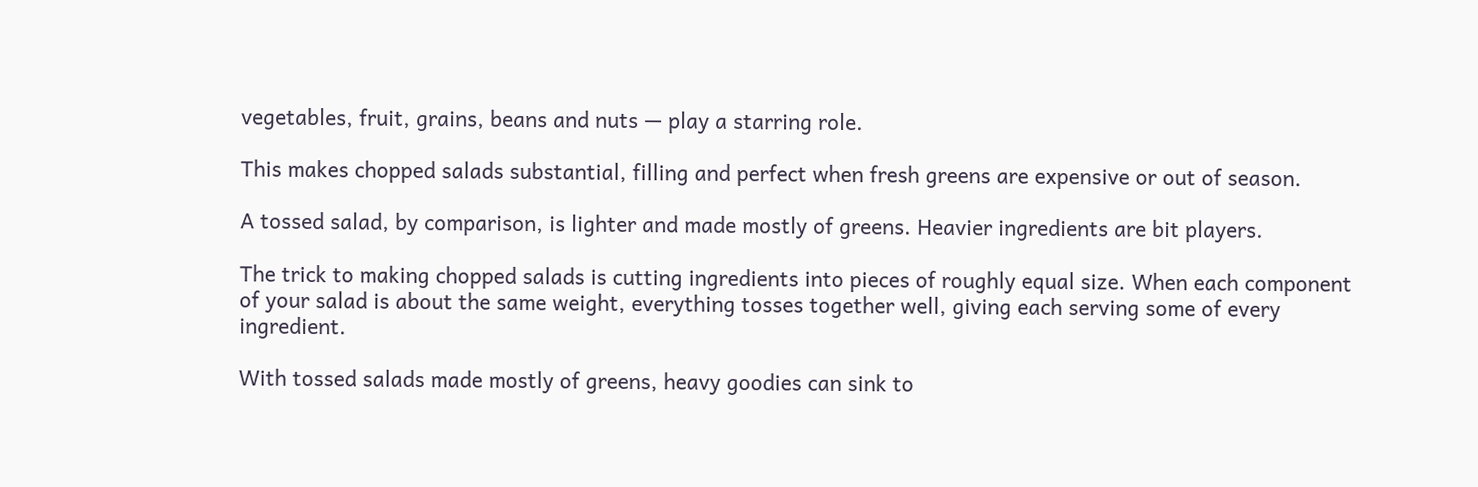vegetables, fruit, grains, beans and nuts — play a starring role.

This makes chopped salads substantial, filling and perfect when fresh greens are expensive or out of season.

A tossed salad, by comparison, is lighter and made mostly of greens. Heavier ingredients are bit players.

The trick to making chopped salads is cutting ingredients into pieces of roughly equal size. When each component of your salad is about the same weight, everything tosses together well, giving each serving some of every ingredient.

With tossed salads made mostly of greens, heavy goodies can sink to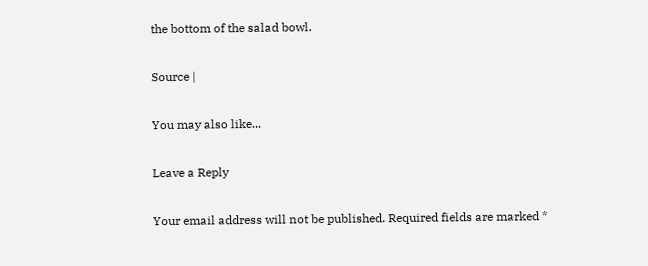the bottom of the salad bowl.

Source |

You may also like...

Leave a Reply

Your email address will not be published. Required fields are marked *